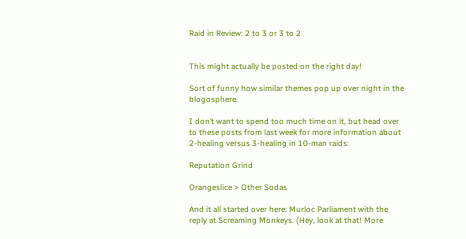Raid in Review: 2 to 3 or 3 to 2


This might actually be posted on the right day!

Sort of funny how similar themes pop up over night in the blogosphere.

I don’t want to spend too much time on it, but head over to these posts from last week for more information about 2-healing versus 3-healing in 10-man raids:

Reputation Grind

Orangeslice > Other Sodas

And it all started over here: Murloc Parliament with the reply at Screaming Monkeys. (Hey, look at that! More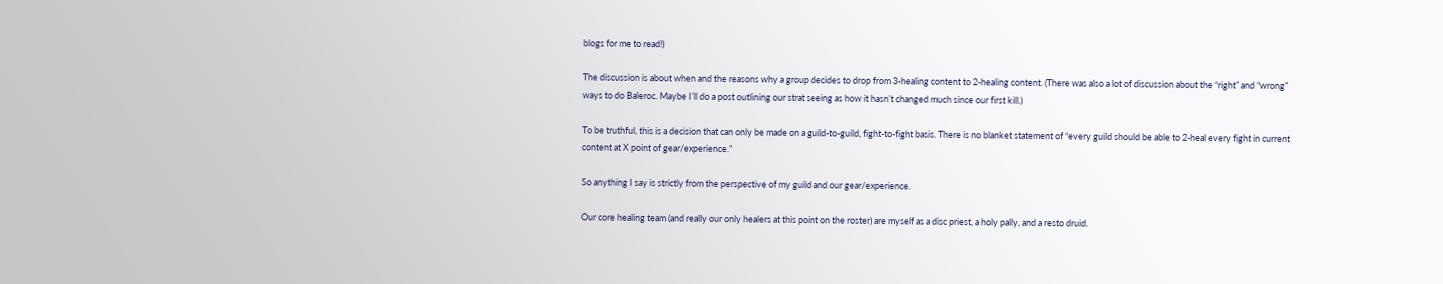blogs for me to read!)

The discussion is about when and the reasons why a group decides to drop from 3-healing content to 2-healing content. (There was also a lot of discussion about the “right” and “wrong” ways to do Baleroc. Maybe I’ll do a post outlining our strat seeing as how it hasn’t changed much since our first kill.)

To be truthful, this is a decision that can only be made on a guild-to-guild, fight-to-fight basis. There is no blanket statement of “every guild should be able to 2-heal every fight in current content at X point of gear/experience.”

So anything I say is strictly from the perspective of my guild and our gear/experience.

Our core healing team (and really our only healers at this point on the roster) are myself as a disc priest, a holy pally, and a resto druid.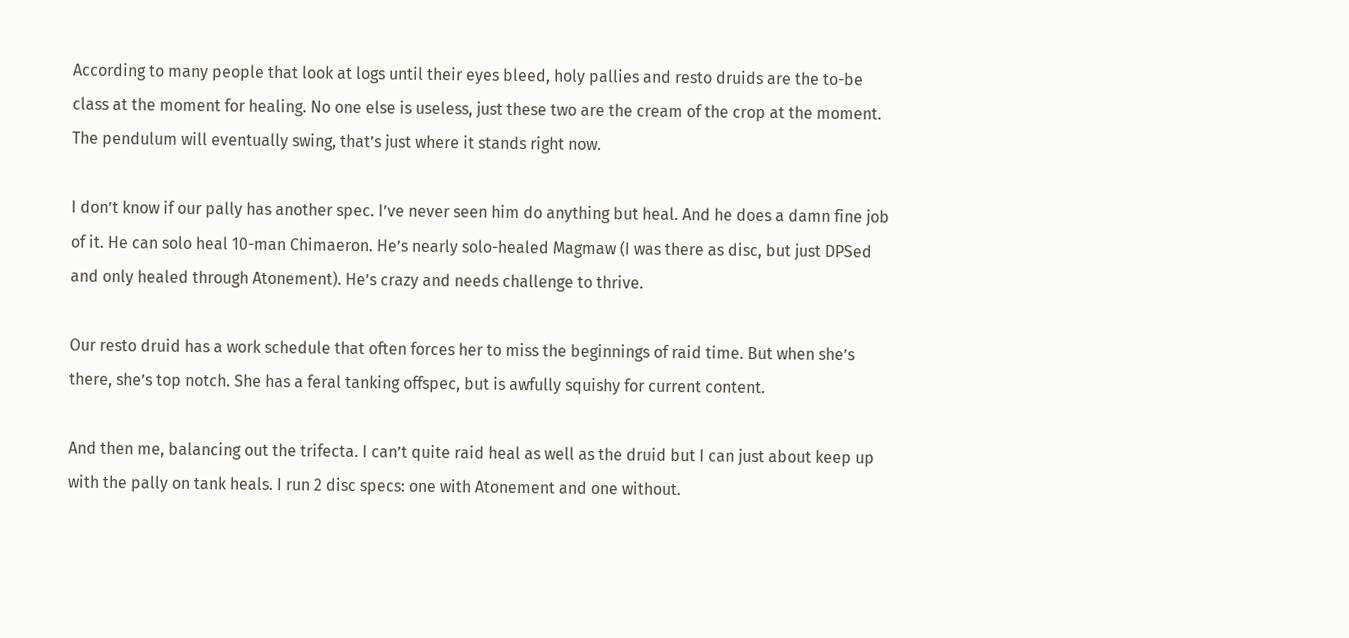According to many people that look at logs until their eyes bleed, holy pallies and resto druids are the to-be class at the moment for healing. No one else is useless, just these two are the cream of the crop at the moment. The pendulum will eventually swing, that’s just where it stands right now.

I don’t know if our pally has another spec. I’ve never seen him do anything but heal. And he does a damn fine job of it. He can solo heal 10-man Chimaeron. He’s nearly solo-healed Magmaw (I was there as disc, but just DPSed and only healed through Atonement). He’s crazy and needs challenge to thrive.

Our resto druid has a work schedule that often forces her to miss the beginnings of raid time. But when she’s there, she’s top notch. She has a feral tanking offspec, but is awfully squishy for current content.

And then me, balancing out the trifecta. I can’t quite raid heal as well as the druid but I can just about keep up with the pally on tank heals. I run 2 disc specs: one with Atonement and one without.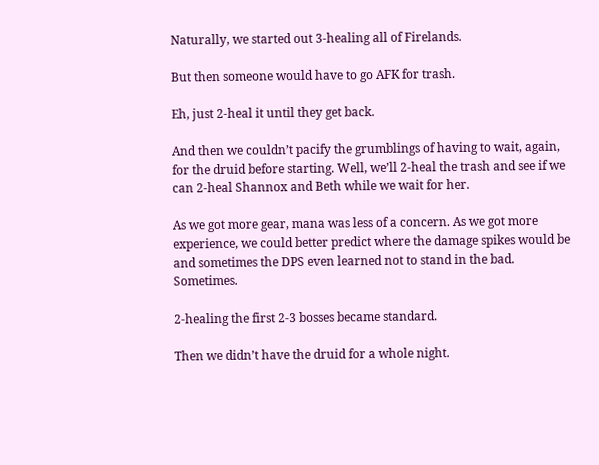Naturally, we started out 3-healing all of Firelands.

But then someone would have to go AFK for trash.

Eh, just 2-heal it until they get back.

And then we couldn’t pacify the grumblings of having to wait, again, for the druid before starting. Well, we’ll 2-heal the trash and see if we can 2-heal Shannox and Beth while we wait for her.

As we got more gear, mana was less of a concern. As we got more experience, we could better predict where the damage spikes would be and sometimes the DPS even learned not to stand in the bad. Sometimes.

2-healing the first 2-3 bosses became standard.

Then we didn’t have the druid for a whole night.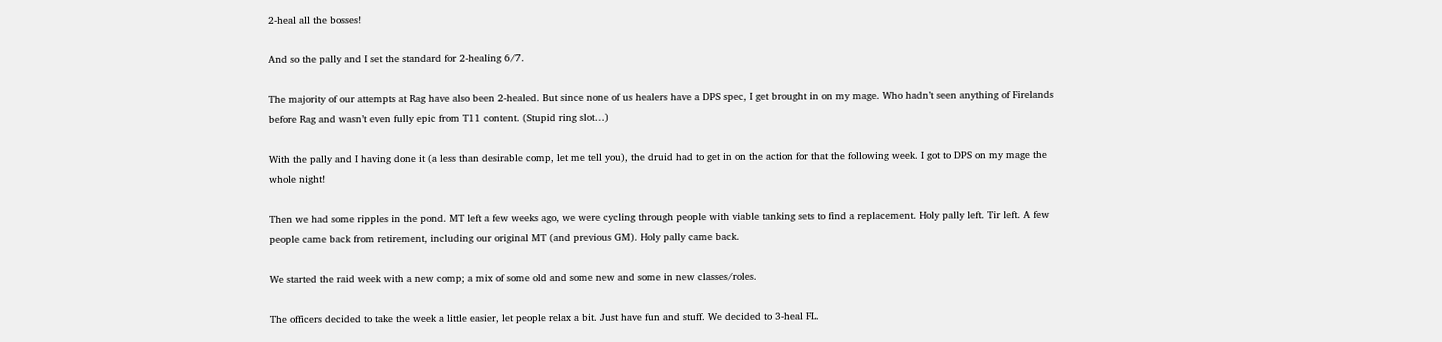2-heal all the bosses!

And so the pally and I set the standard for 2-healing 6/7.

The majority of our attempts at Rag have also been 2-healed. But since none of us healers have a DPS spec, I get brought in on my mage. Who hadn’t seen anything of Firelands before Rag and wasn’t even fully epic from T11 content. (Stupid ring slot…)

With the pally and I having done it (a less than desirable comp, let me tell you), the druid had to get in on the action for that the following week. I got to DPS on my mage the whole night!

Then we had some ripples in the pond. MT left a few weeks ago, we were cycling through people with viable tanking sets to find a replacement. Holy pally left. Tir left. A few people came back from retirement, including our original MT (and previous GM). Holy pally came back.

We started the raid week with a new comp; a mix of some old and some new and some in new classes/roles.

The officers decided to take the week a little easier, let people relax a bit. Just have fun and stuff. We decided to 3-heal FL.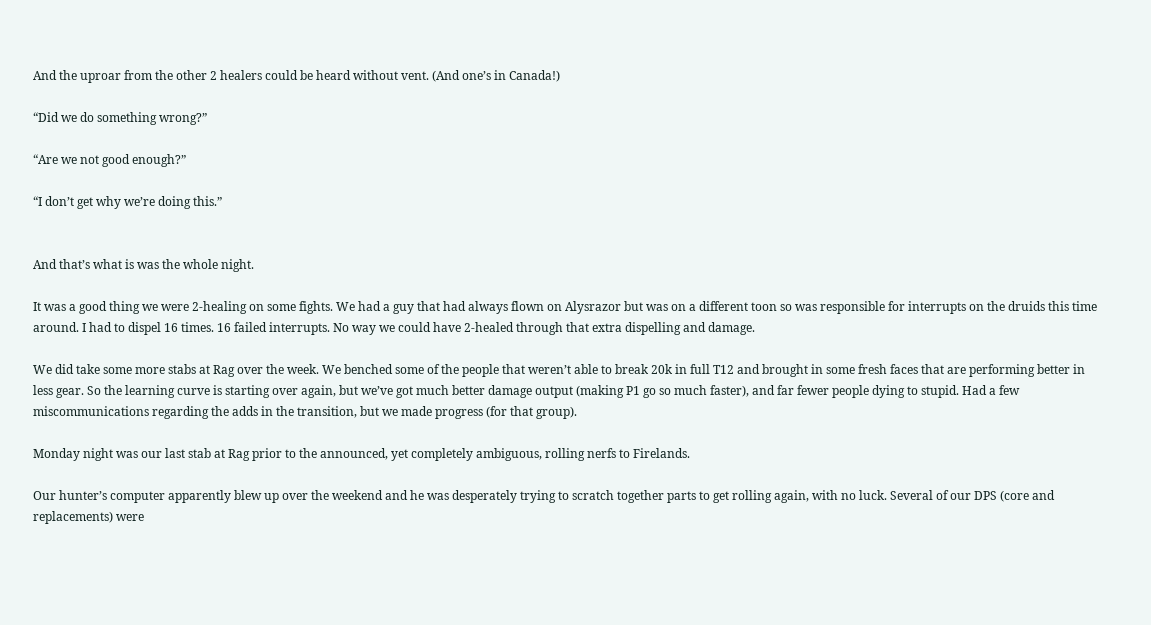And the uproar from the other 2 healers could be heard without vent. (And one’s in Canada!)

“Did we do something wrong?”

“Are we not good enough?”

“I don’t get why we’re doing this.”


And that’s what is was the whole night.

It was a good thing we were 2-healing on some fights. We had a guy that had always flown on Alysrazor but was on a different toon so was responsible for interrupts on the druids this time around. I had to dispel 16 times. 16 failed interrupts. No way we could have 2-healed through that extra dispelling and damage.

We did take some more stabs at Rag over the week. We benched some of the people that weren’t able to break 20k in full T12 and brought in some fresh faces that are performing better in less gear. So the learning curve is starting over again, but we’ve got much better damage output (making P1 go so much faster), and far fewer people dying to stupid. Had a few miscommunications regarding the adds in the transition, but we made progress (for that group).

Monday night was our last stab at Rag prior to the announced, yet completely ambiguous, rolling nerfs to Firelands.

Our hunter’s computer apparently blew up over the weekend and he was desperately trying to scratch together parts to get rolling again, with no luck. Several of our DPS (core and replacements) were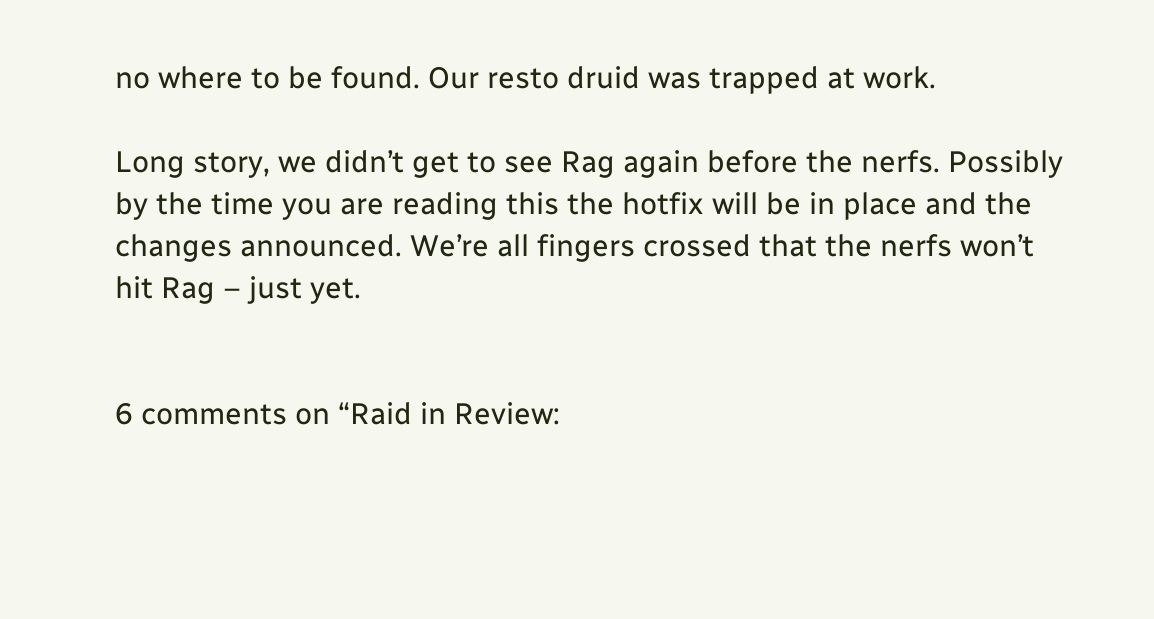no where to be found. Our resto druid was trapped at work.

Long story, we didn’t get to see Rag again before the nerfs. Possibly by the time you are reading this the hotfix will be in place and the changes announced. We’re all fingers crossed that the nerfs won’t hit Rag – just yet.


6 comments on “Raid in Review: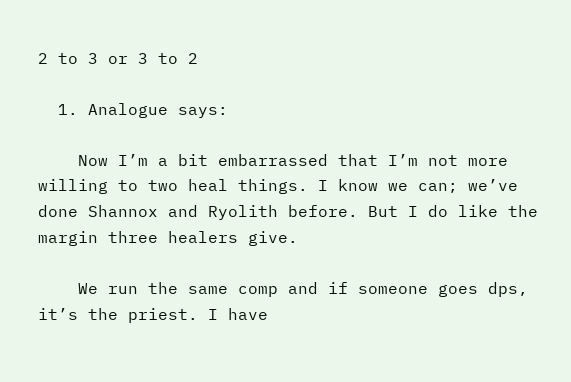2 to 3 or 3 to 2

  1. Analogue says:

    Now I’m a bit embarrassed that I’m not more willing to two heal things. I know we can; we’ve done Shannox and Ryolith before. But I do like the margin three healers give.

    We run the same comp and if someone goes dps, it’s the priest. I have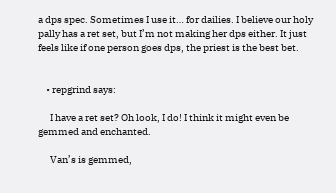a dps spec. Sometimes I use it… for dailies. I believe our holy pally has a ret set, but I’m not making her dps either. It just feels like if one person goes dps, the priest is the best bet.


    • repgrind says:

      I have a ret set? Oh look, I do! I think it might even be gemmed and enchanted.

      Van’s is gemmed,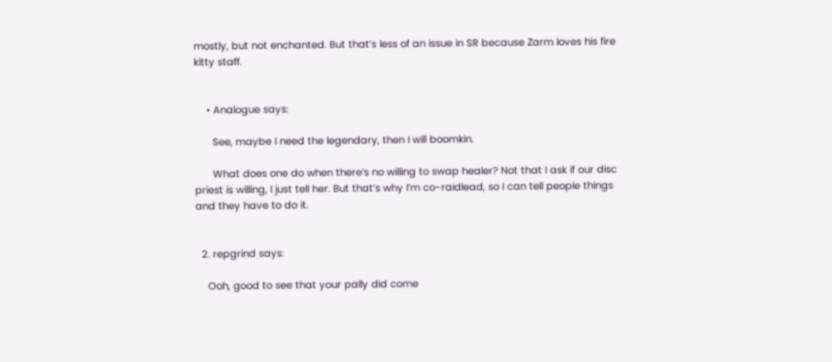mostly, but not enchanted. But that’s less of an issue in SR because Zarm loves his fire kitty staff.


    • Analogue says:

      See, maybe I need the legendary, then I will boomkin.

      What does one do when there’s no willing to swap healer? Not that I ask if our disc priest is willing, I just tell her. But that’s why I’m co-raidlead, so I can tell people things and they have to do it.


  2. repgrind says:

    Ooh, good to see that your pally did come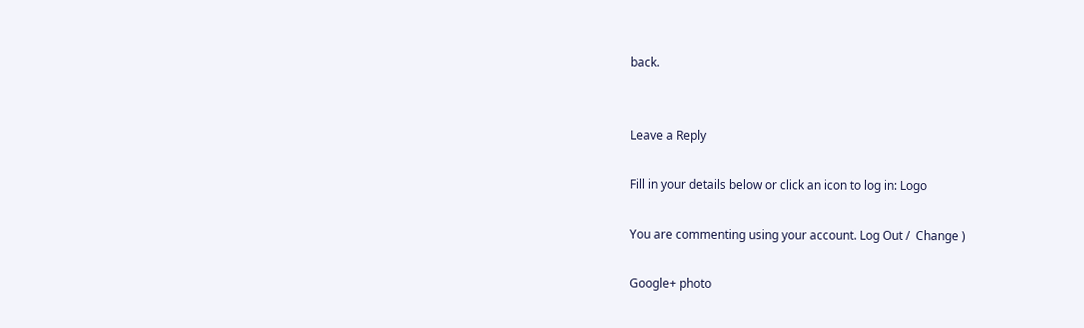back.


Leave a Reply

Fill in your details below or click an icon to log in: Logo

You are commenting using your account. Log Out /  Change )

Google+ photo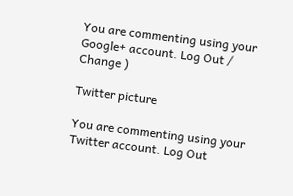You are commenting using your Google+ account. Log Out /  Change )

Twitter picture

You are commenting using your Twitter account. Log Out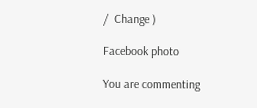/  Change )

Facebook photo

You are commenting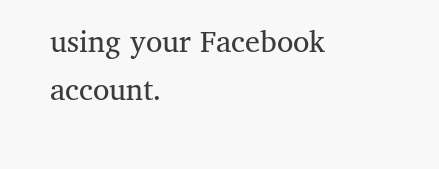using your Facebook account.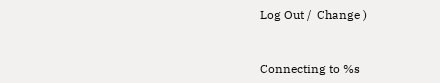Log Out /  Change )


Connecting to %s